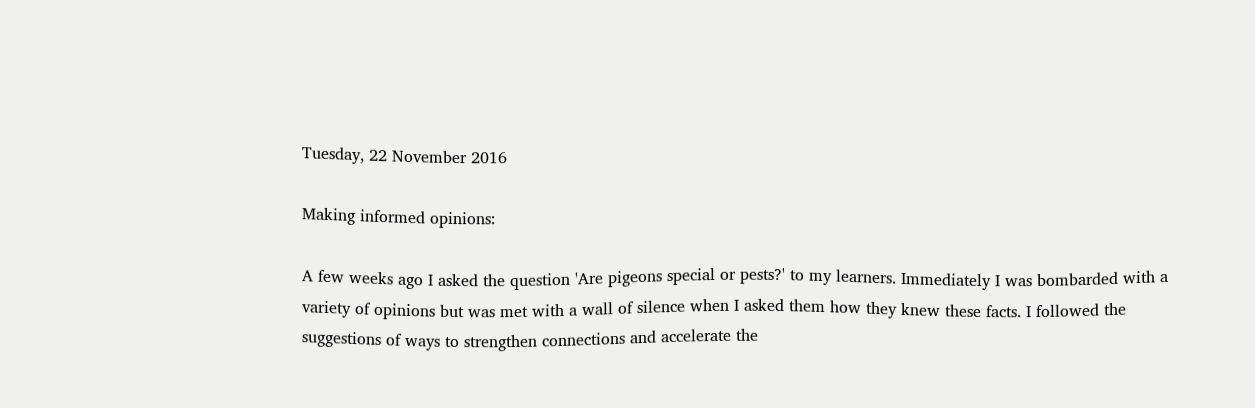Tuesday, 22 November 2016

Making informed opinions:

A few weeks ago I asked the question 'Are pigeons special or pests?' to my learners. Immediately I was bombarded with a variety of opinions but was met with a wall of silence when I asked them how they knew these facts. I followed the suggestions of ways to strengthen connections and accelerate the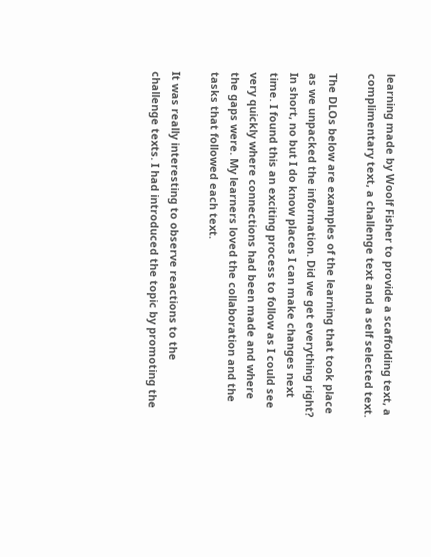learning made by Woolf Fisher to provide a scaffolding text, a complimentary text, a challenge text and a self selected text.

The DLOs below are examples of the learning that took place as we unpacked the information. Did we get everything right? In short, no but I do know places I can make changes next time. I found this an exciting process to follow as I could see very quickly where connections had been made and where the gaps were. My learners loved the collaboration and the tasks that followed each text.

It was really interesting to observe reactions to the challenge texts. I had introduced the topic by promoting the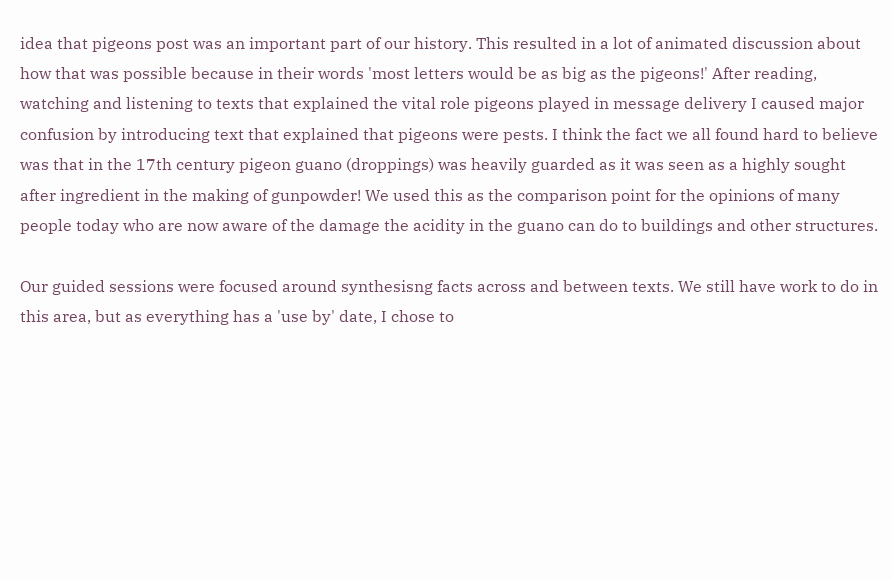idea that pigeons post was an important part of our history. This resulted in a lot of animated discussion about how that was possible because in their words 'most letters would be as big as the pigeons!' After reading, watching and listening to texts that explained the vital role pigeons played in message delivery I caused major confusion by introducing text that explained that pigeons were pests. I think the fact we all found hard to believe was that in the 17th century pigeon guano (droppings) was heavily guarded as it was seen as a highly sought after ingredient in the making of gunpowder! We used this as the comparison point for the opinions of many people today who are now aware of the damage the acidity in the guano can do to buildings and other structures.

Our guided sessions were focused around synthesisng facts across and between texts. We still have work to do in this area, but as everything has a 'use by' date, I chose to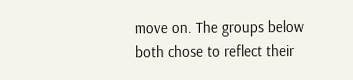move on. The groups below both chose to reflect their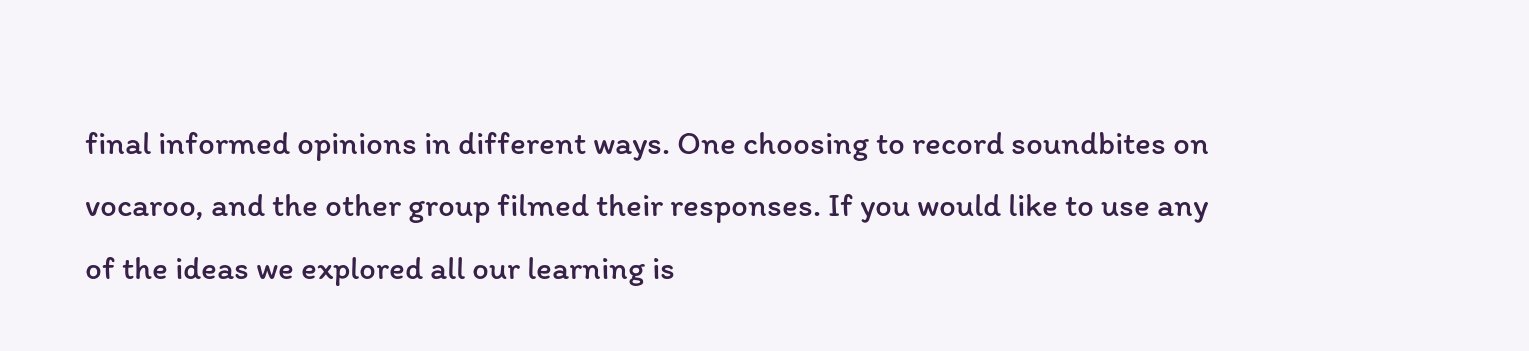final informed opinions in different ways. One choosing to record soundbites on vocaroo, and the other group filmed their responses. If you would like to use any of the ideas we explored all our learning is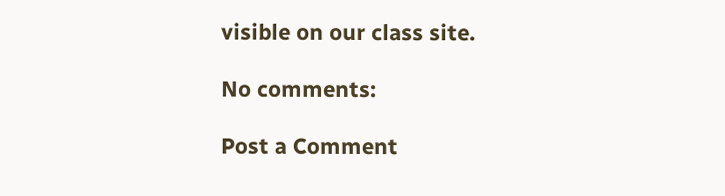visible on our class site.

No comments:

Post a Comment